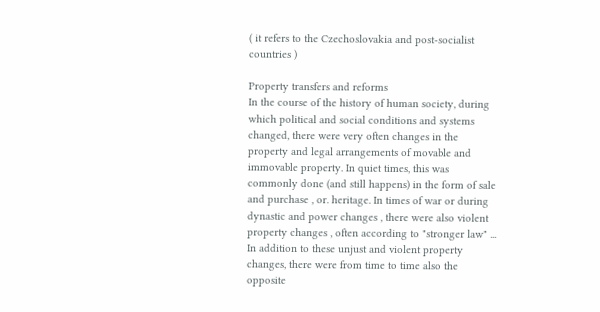( it refers to the Czechoslovakia and post-socialist countries )

Property transfers and reforms
In the course of the history of human society, during which political and social conditions and systems changed, there were very often changes in the property and legal arrangements of movable and immovable property. In quiet times, this was commonly done (and still happens) in the form of sale and purchase , or. heritage. In times of war or during dynastic and power changes , there were also violent property changes , often according to "stronger law" ...
In addition to these unjust and violent property changes, there were from time to time also the opposite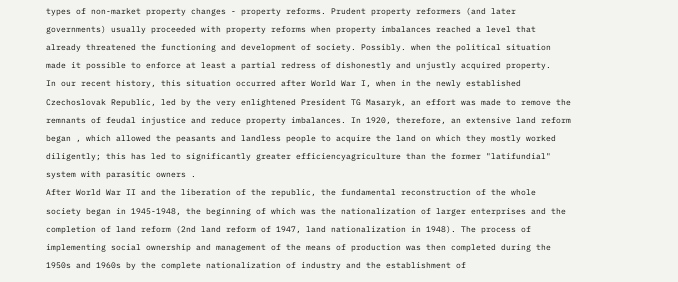types of non-market property changes - property reforms. Prudent property reformers (and later governments) usually proceeded with property reforms when property imbalances reached a level that already threatened the functioning and development of society. Possibly. when the political situation made it possible to enforce at least a partial redress of dishonestly and unjustly acquired property.
In our recent history, this situation occurred after World War I, when in the newly established Czechoslovak Republic, led by the very enlightened President TG Masaryk, an effort was made to remove the remnants of feudal injustice and reduce property imbalances. In 1920, therefore, an extensive land reform began , which allowed the peasants and landless people to acquire the land on which they mostly worked diligently; this has led to significantly greater efficiencyagriculture than the former "latifundial" system with parasitic owners .
After World War II and the liberation of the republic, the fundamental reconstruction of the whole society began in 1945-1948, the beginning of which was the nationalization of larger enterprises and the completion of land reform (2nd land reform of 1947, land nationalization in 1948). The process of implementing social ownership and management of the means of production was then completed during the 1950s and 1960s by the complete nationalization of industry and the establishment of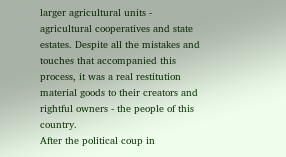larger agricultural units - agricultural cooperatives and state estates. Despite all the mistakes and touches that accompanied this process, it was a real restitution material goods to their creators and rightful owners - the people of this country.
After the political coup in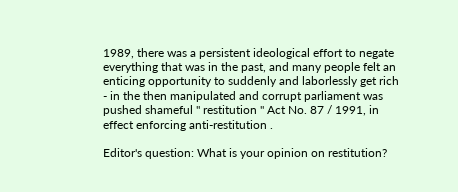1989, there was a persistent ideological effort to negate everything that was in the past, and many people felt an enticing opportunity to suddenly and laborlessly get rich - in the then manipulated and corrupt parliament was pushed shameful " restitution " Act No. 87 / 1991, in effect enforcing anti-restitution .

Editor's question: What is your opinion on restitution?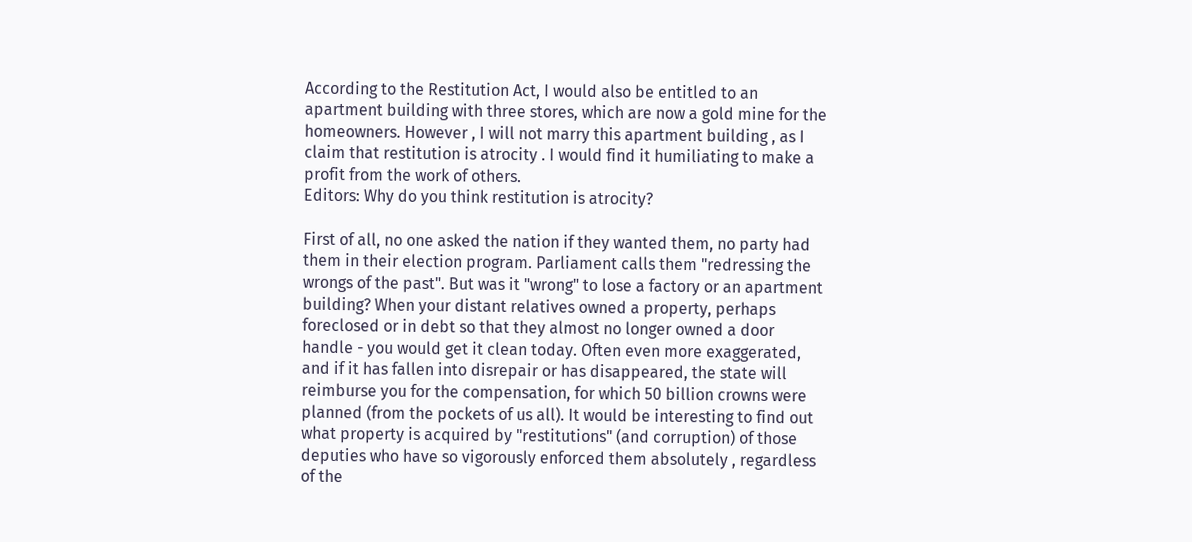According to the Restitution Act, I would also be entitled to an apartment building with three stores, which are now a gold mine for the homeowners. However , I will not marry this apartment building , as I claim that restitution is atrocity . I would find it humiliating to make a profit from the work of others.
Editors: Why do you think restitution is atrocity?

First of all, no one asked the nation if they wanted them, no party had them in their election program. Parliament calls them "redressing the wrongs of the past". But was it "wrong" to lose a factory or an apartment building? When your distant relatives owned a property, perhaps foreclosed or in debt so that they almost no longer owned a door handle - you would get it clean today. Often even more exaggerated, and if it has fallen into disrepair or has disappeared, the state will reimburse you for the compensation, for which 50 billion crowns were planned (from the pockets of us all). It would be interesting to find out what property is acquired by "restitutions" (and corruption) of those deputies who have so vigorously enforced them absolutely , regardless of the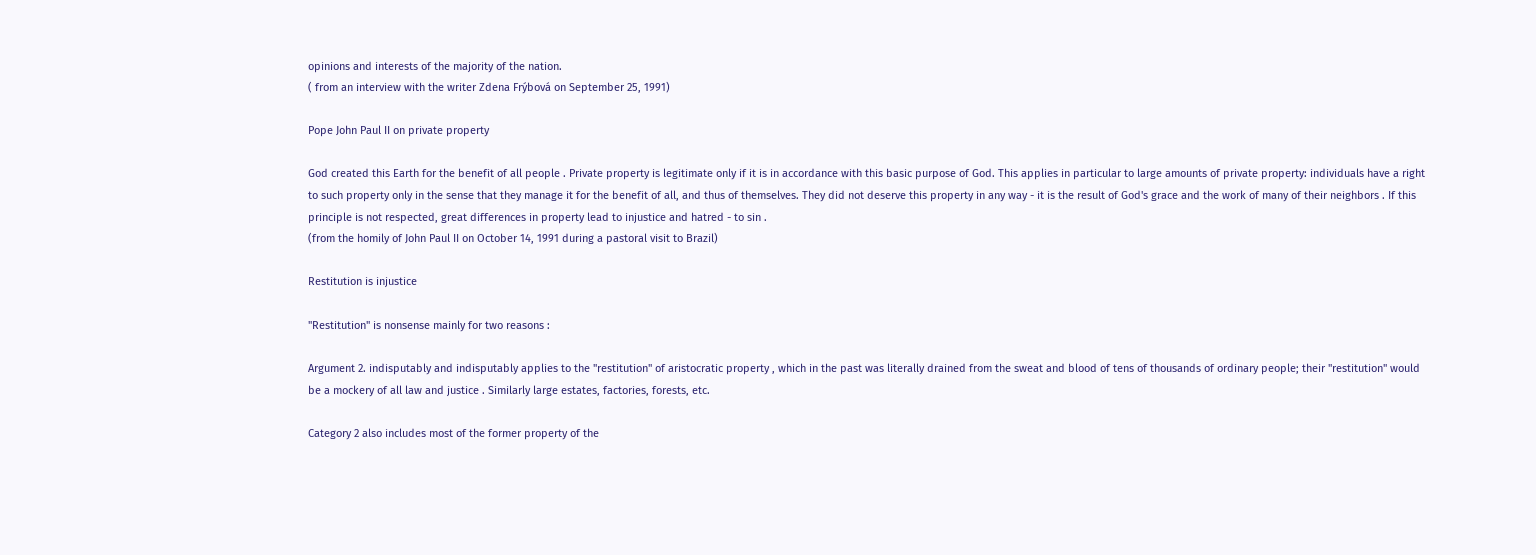opinions and interests of the majority of the nation.
( from an interview with the writer Zdena Frýbová on September 25, 1991)

Pope John Paul II on private property

God created this Earth for the benefit of all people . Private property is legitimate only if it is in accordance with this basic purpose of God. This applies in particular to large amounts of private property: individuals have a right to such property only in the sense that they manage it for the benefit of all, and thus of themselves. They did not deserve this property in any way - it is the result of God's grace and the work of many of their neighbors . If this principle is not respected, great differences in property lead to injustice and hatred - to sin .
(from the homily of John Paul II on October 14, 1991 during a pastoral visit to Brazil)

Restitution is injustice

"Restitution" is nonsense mainly for two reasons :

Argument 2. indisputably and indisputably applies to the "restitution" of aristocratic property , which in the past was literally drained from the sweat and blood of tens of thousands of ordinary people; their "restitution" would be a mockery of all law and justice . Similarly large estates, factories, forests, etc.

Category 2 also includes most of the former property of the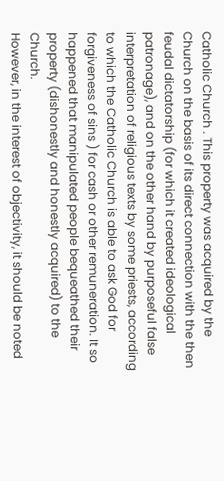Catholic Church . This property was acquired by the Church on the basis of its direct connection with the then feudal dictatorship (for which it created ideological patronage), and on the other hand by purposeful false interpretation of religious texts by some priests, according to which the Catholic Church is able to ask God for forgiveness of sins ) for cash or other remuneration. It so happened that manipulated people bequeathed their property (dishonestly and honestly acquired) to the Church.
However, in the interest of objectivity, it should be noted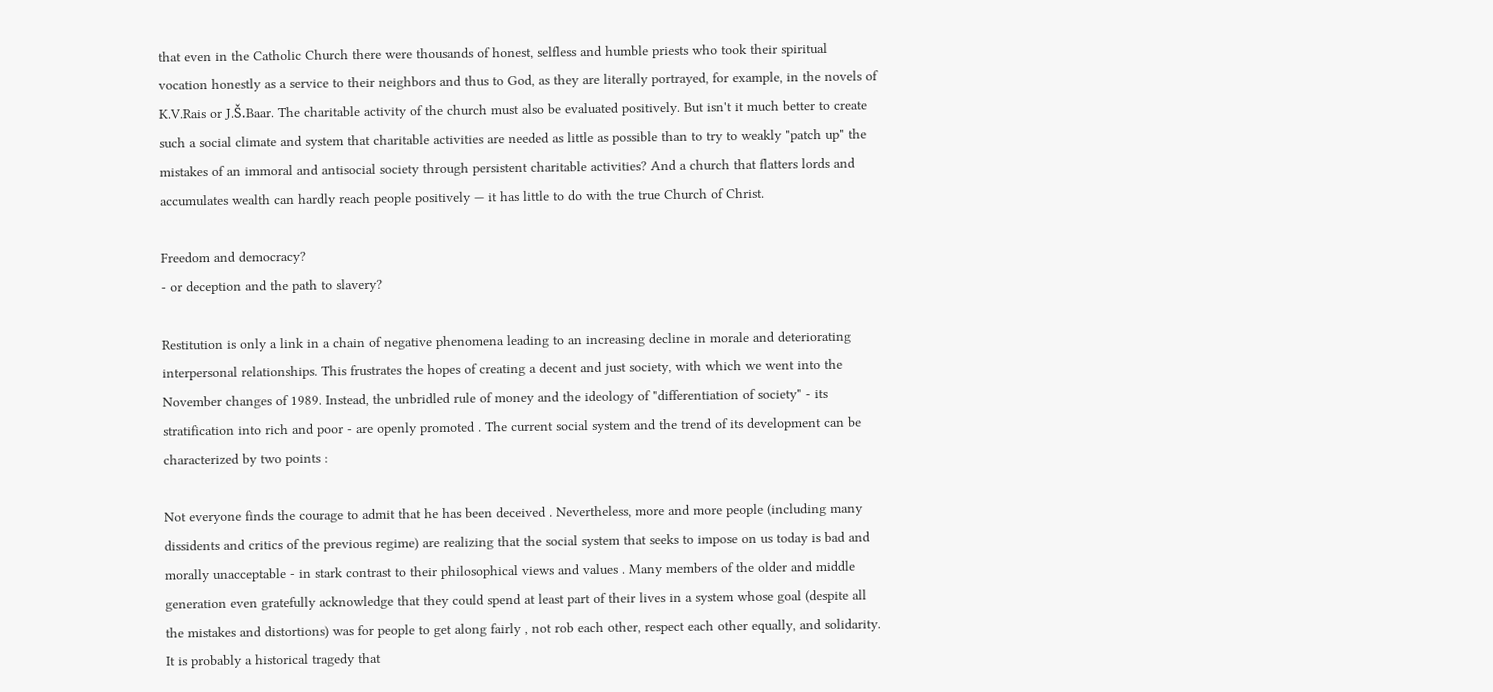that even in the Catholic Church there were thousands of honest, selfless and humble priests who took their spiritual vocation honestly as a service to their neighbors and thus to God, as they are literally portrayed, for example, in the novels of K.V.Rais or J.Š.Baar. The charitable activity of the church must also be evaluated positively. But isn't it much better to create such a social climate and system that charitable activities are needed as little as possible than to try to weakly "patch up" the mistakes of an immoral and antisocial society through persistent charitable activities? And a church that flatters lords and accumulates wealth can hardly reach people positively — it has little to do with the true Church of Christ.

Freedom and democracy?
- or deception and the path to slavery?

Restitution is only a link in a chain of negative phenomena leading to an increasing decline in morale and deteriorating interpersonal relationships. This frustrates the hopes of creating a decent and just society, with which we went into the November changes of 1989. Instead, the unbridled rule of money and the ideology of "differentiation of society" - its stratification into rich and poor - are openly promoted . The current social system and the trend of its development can be characterized by two points :

Not everyone finds the courage to admit that he has been deceived . Nevertheless, more and more people (including many dissidents and critics of the previous regime) are realizing that the social system that seeks to impose on us today is bad and morally unacceptable - in stark contrast to their philosophical views and values . Many members of the older and middle generation even gratefully acknowledge that they could spend at least part of their lives in a system whose goal (despite all the mistakes and distortions) was for people to get along fairly , not rob each other, respect each other equally, and solidarity. It is probably a historical tragedy that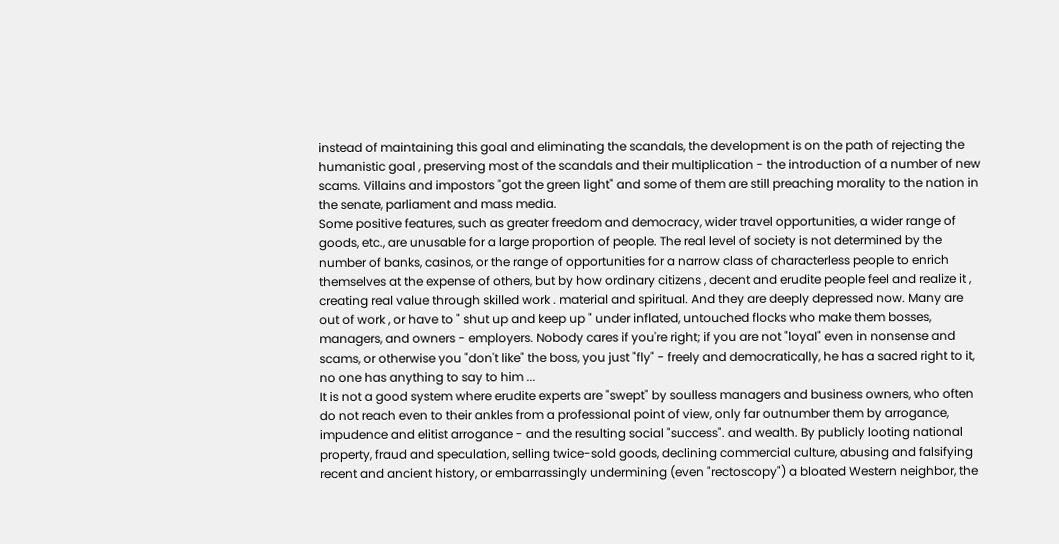instead of maintaining this goal and eliminating the scandals, the development is on the path of rejecting the humanistic goal , preserving most of the scandals and their multiplication - the introduction of a number of new scams. Villains and impostors "got the green light" and some of them are still preaching morality to the nation in the senate, parliament and mass media.
Some positive features, such as greater freedom and democracy, wider travel opportunities, a wider range of goods, etc., are unusable for a large proportion of people. The real level of society is not determined by the number of banks, casinos, or the range of opportunities for a narrow class of characterless people to enrich themselves at the expense of others, but by how ordinary citizens , decent and erudite people feel and realize it , creating real value through skilled work . material and spiritual. And they are deeply depressed now. Many are out of work , or have to " shut up and keep up " under inflated, untouched flocks who make them bosses, managers, and owners - employers. Nobody cares if you're right; if you are not "loyal" even in nonsense and scams, or otherwise you "don't like" the boss, you just "fly" - freely and democratically, he has a sacred right to it, no one has anything to say to him ...
It is not a good system where erudite experts are "swept" by soulless managers and business owners, who often do not reach even to their ankles from a professional point of view, only far outnumber them by arrogance, impudence and elitist arrogance - and the resulting social "success". and wealth. By publicly looting national property, fraud and speculation, selling twice-sold goods, declining commercial culture, abusing and falsifying recent and ancient history, or embarrassingly undermining (even "rectoscopy") a bloated Western neighbor, the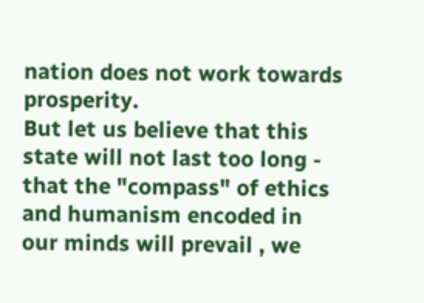nation does not work towards prosperity.
But let us believe that this state will not last too long - that the "compass" of ethics and humanism encoded in our minds will prevail , we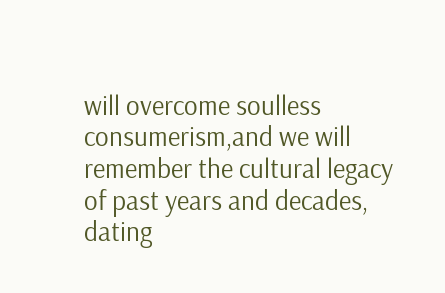will overcome soulless consumerism,and we will remember the cultural legacy of past years and decades, dating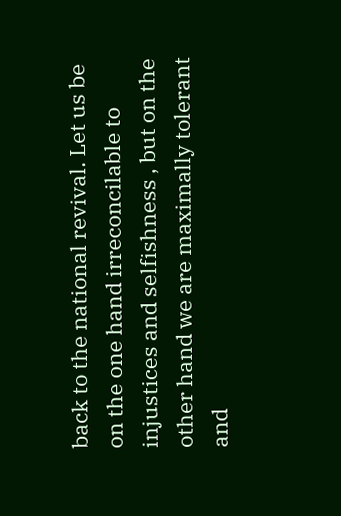back to the national revival. Let us be on the one hand irreconcilable to injustices and selfishness , but on the other hand we are maximally tolerant and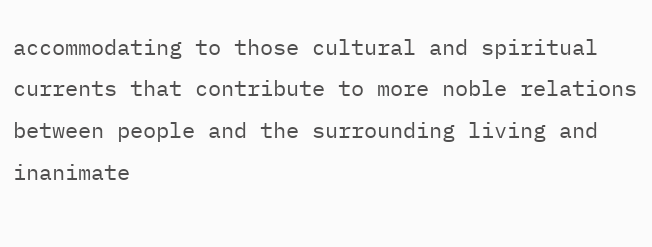accommodating to those cultural and spiritual currents that contribute to more noble relations between people and the surrounding living and inanimate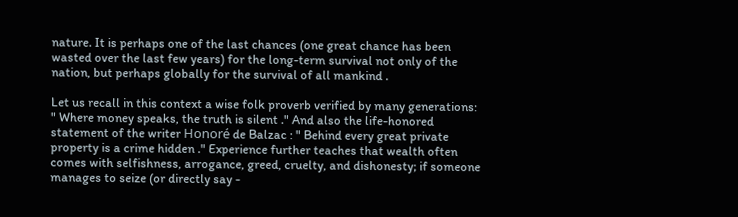nature. It is perhaps one of the last chances (one great chance has been wasted over the last few years) for the long-term survival not only of the nation, but perhaps globally for the survival of all mankind .

Let us recall in this context a wise folk proverb verified by many generations: " Where money speaks, the truth is silent ." And also the life-honored statement of the writer Honoré de Balzac : " Behind every great private property is a crime hidden ." Experience further teaches that wealth often comes with selfishness, arrogance, greed, cruelty, and dishonesty; if someone manages to seize (or directly say -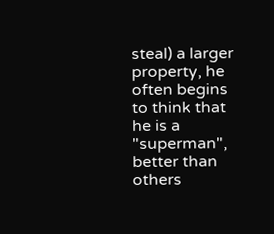steal) a larger property, he often begins to think that he is a "superman", better than others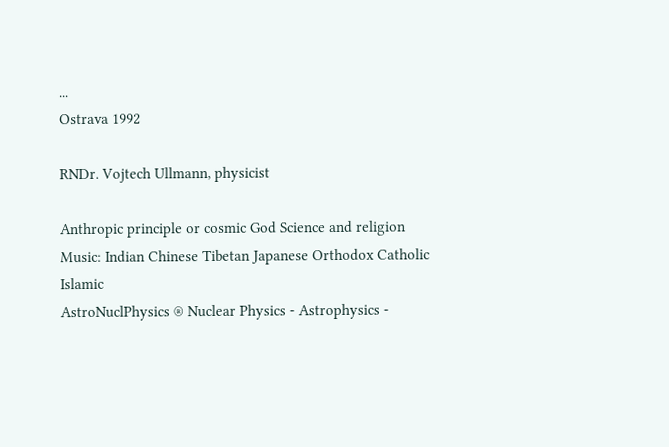...
Ostrava 1992

RNDr. Vojtech Ullmann, physicist

Anthropic principle or cosmic God Science and religion
Music: Indian Chinese Tibetan Japanese Orthodox Catholic Islamic
AstroNuclPhysics ® Nuclear Physics - Astrophysics -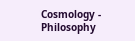Cosmology - Philosophy